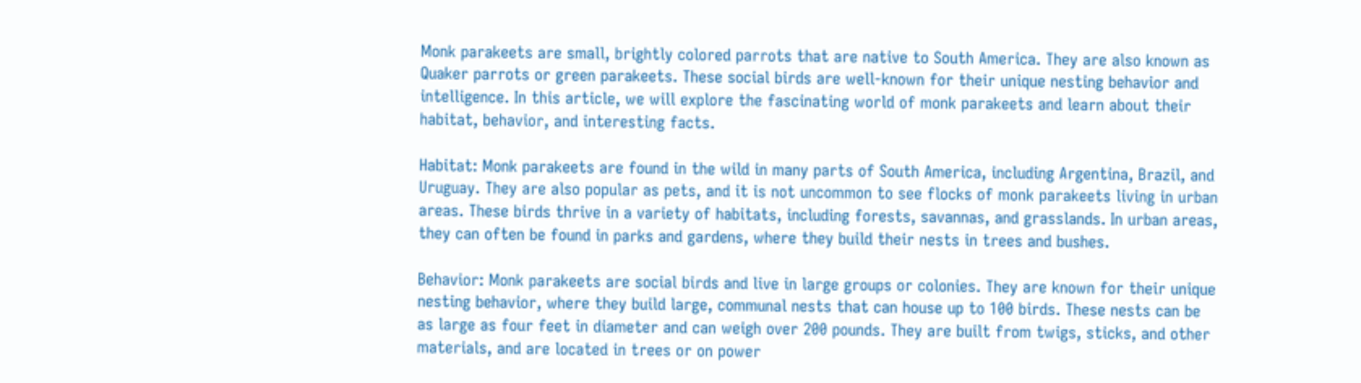Monk parakeets are small, brightly colored parrots that are native to South America. They are also known as Quaker parrots or green parakeets. These social birds are well-known for their unique nesting behavior and intelligence. In this article, we will explore the fascinating world of monk parakeets and learn about their habitat, behavior, and interesting facts.

Habitat: Monk parakeets are found in the wild in many parts of South America, including Argentina, Brazil, and Uruguay. They are also popular as pets, and it is not uncommon to see flocks of monk parakeets living in urban areas. These birds thrive in a variety of habitats, including forests, savannas, and grasslands. In urban areas, they can often be found in parks and gardens, where they build their nests in trees and bushes.

Behavior: Monk parakeets are social birds and live in large groups or colonies. They are known for their unique nesting behavior, where they build large, communal nests that can house up to 100 birds. These nests can be as large as four feet in diameter and can weigh over 200 pounds. They are built from twigs, sticks, and other materials, and are located in trees or on power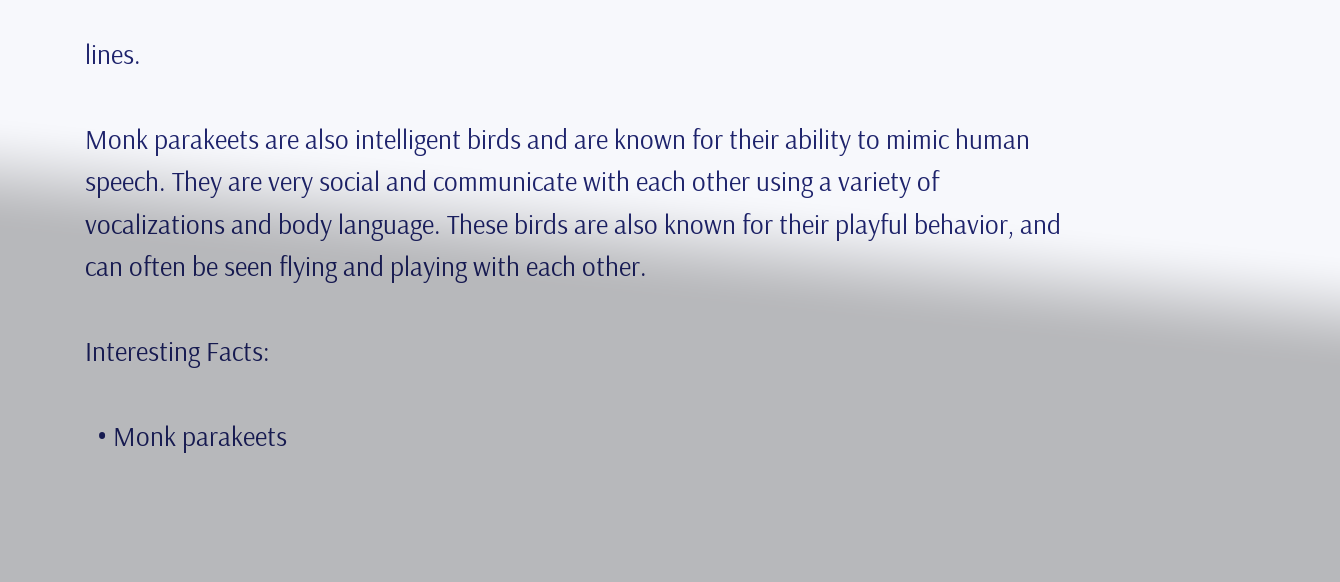lines.

Monk parakeets are also intelligent birds and are known for their ability to mimic human speech. They are very social and communicate with each other using a variety of vocalizations and body language. These birds are also known for their playful behavior, and can often be seen flying and playing with each other.

Interesting Facts:

  • Monk parakeets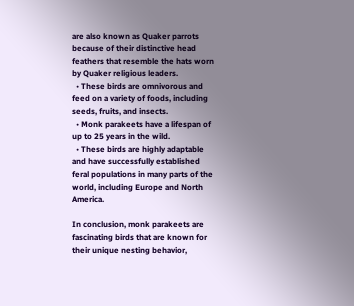are also known as Quaker parrots because of their distinctive head feathers that resemble the hats worn by Quaker religious leaders.
  • These birds are omnivorous and feed on a variety of foods, including seeds, fruits, and insects.
  • Monk parakeets have a lifespan of up to 25 years in the wild.
  • These birds are highly adaptable and have successfully established feral populations in many parts of the world, including Europe and North America.

In conclusion, monk parakeets are fascinating birds that are known for their unique nesting behavior,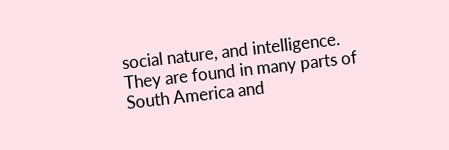social nature, and intelligence. They are found in many parts of South America and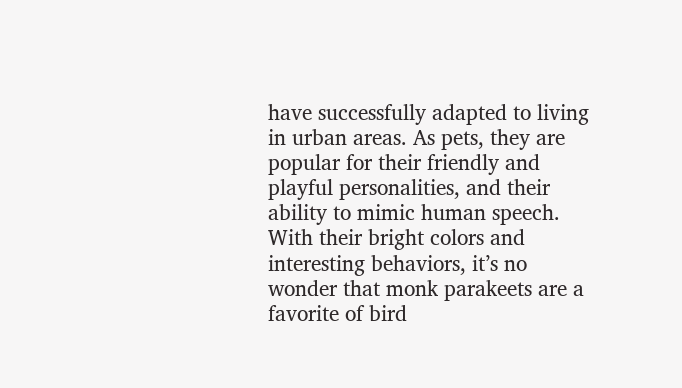have successfully adapted to living in urban areas. As pets, they are popular for their friendly and playful personalities, and their ability to mimic human speech. With their bright colors and interesting behaviors, it’s no wonder that monk parakeets are a favorite of bird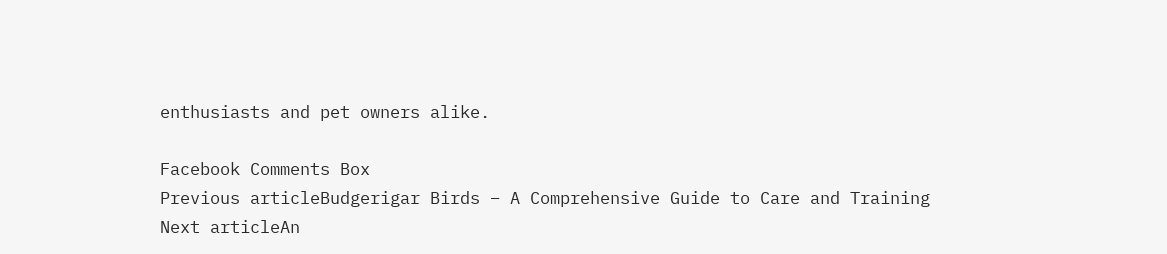enthusiasts and pet owners alike.

Facebook Comments Box
Previous articleBudgerigar Birds – A Comprehensive Guide to Care and Training
Next articleAn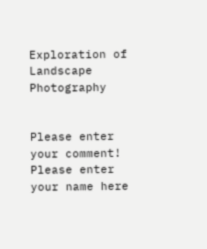Exploration of Landscape Photography


Please enter your comment!
Please enter your name here